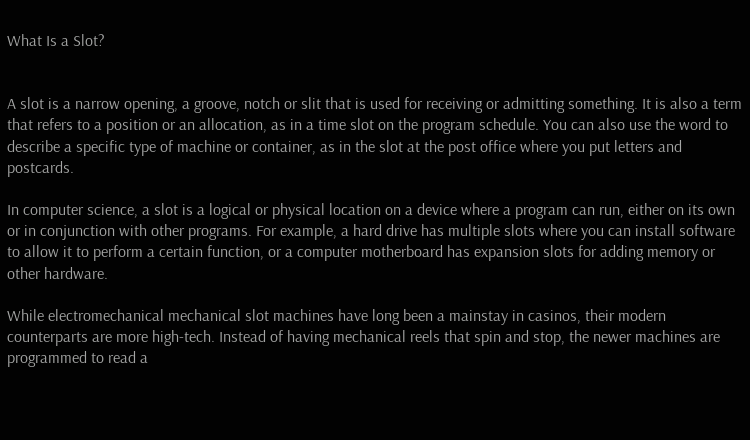What Is a Slot?


A slot is a narrow opening, a groove, notch or slit that is used for receiving or admitting something. It is also a term that refers to a position or an allocation, as in a time slot on the program schedule. You can also use the word to describe a specific type of machine or container, as in the slot at the post office where you put letters and postcards.

In computer science, a slot is a logical or physical location on a device where a program can run, either on its own or in conjunction with other programs. For example, a hard drive has multiple slots where you can install software to allow it to perform a certain function, or a computer motherboard has expansion slots for adding memory or other hardware.

While electromechanical mechanical slot machines have long been a mainstay in casinos, their modern counterparts are more high-tech. Instead of having mechanical reels that spin and stop, the newer machines are programmed to read a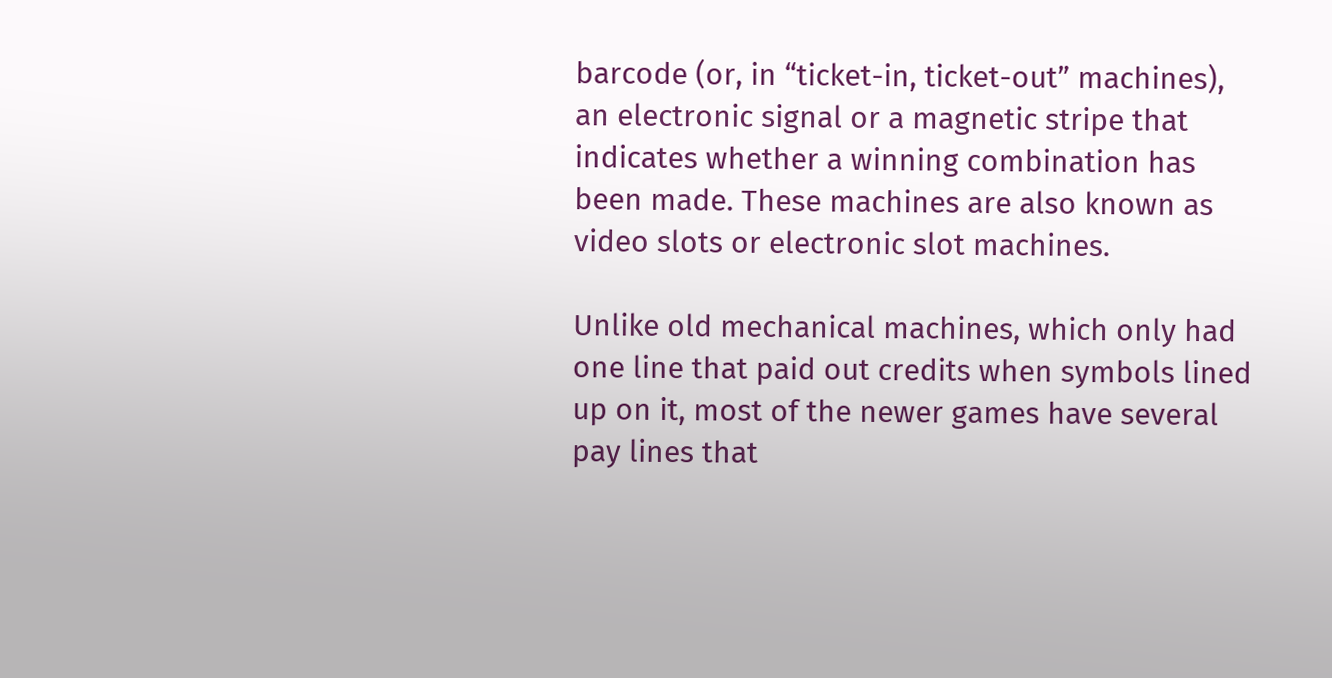barcode (or, in “ticket-in, ticket-out” machines), an electronic signal or a magnetic stripe that indicates whether a winning combination has been made. These machines are also known as video slots or electronic slot machines.

Unlike old mechanical machines, which only had one line that paid out credits when symbols lined up on it, most of the newer games have several pay lines that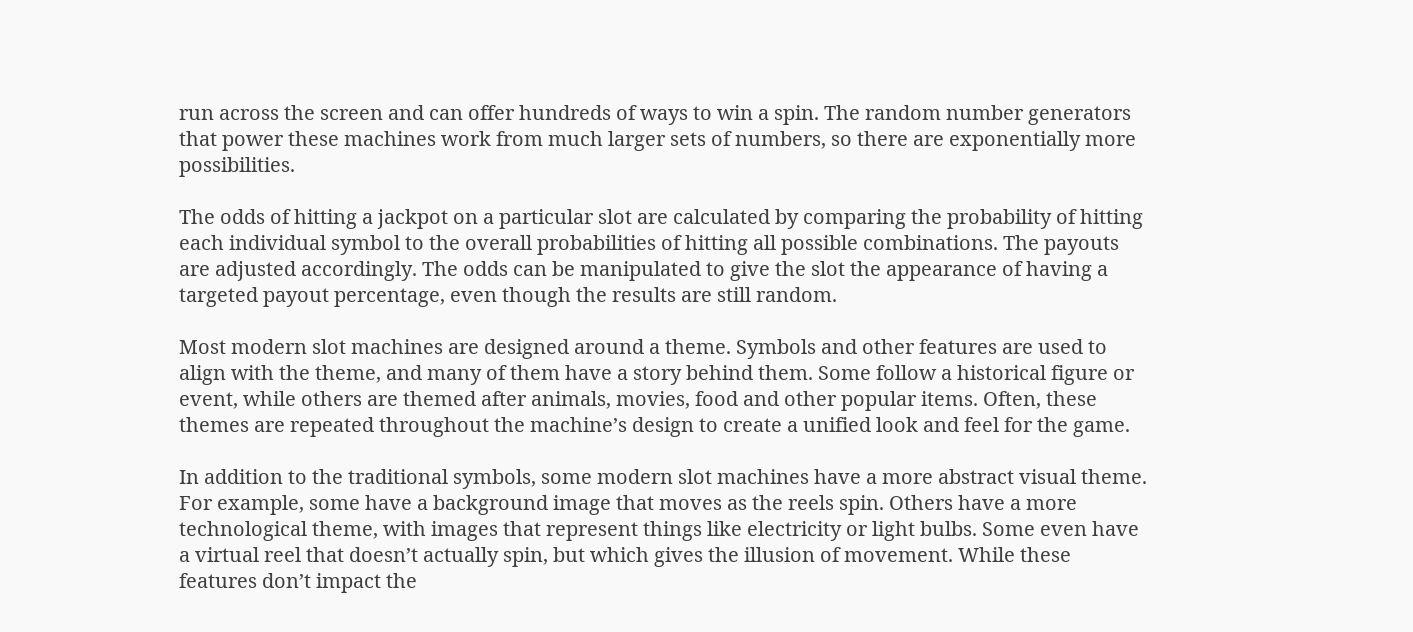run across the screen and can offer hundreds of ways to win a spin. The random number generators that power these machines work from much larger sets of numbers, so there are exponentially more possibilities.

The odds of hitting a jackpot on a particular slot are calculated by comparing the probability of hitting each individual symbol to the overall probabilities of hitting all possible combinations. The payouts are adjusted accordingly. The odds can be manipulated to give the slot the appearance of having a targeted payout percentage, even though the results are still random.

Most modern slot machines are designed around a theme. Symbols and other features are used to align with the theme, and many of them have a story behind them. Some follow a historical figure or event, while others are themed after animals, movies, food and other popular items. Often, these themes are repeated throughout the machine’s design to create a unified look and feel for the game.

In addition to the traditional symbols, some modern slot machines have a more abstract visual theme. For example, some have a background image that moves as the reels spin. Others have a more technological theme, with images that represent things like electricity or light bulbs. Some even have a virtual reel that doesn’t actually spin, but which gives the illusion of movement. While these features don’t impact the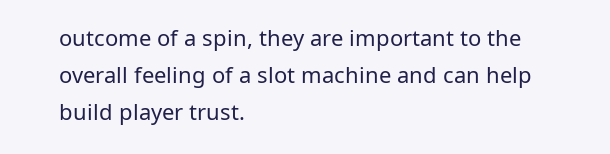outcome of a spin, they are important to the overall feeling of a slot machine and can help build player trust.